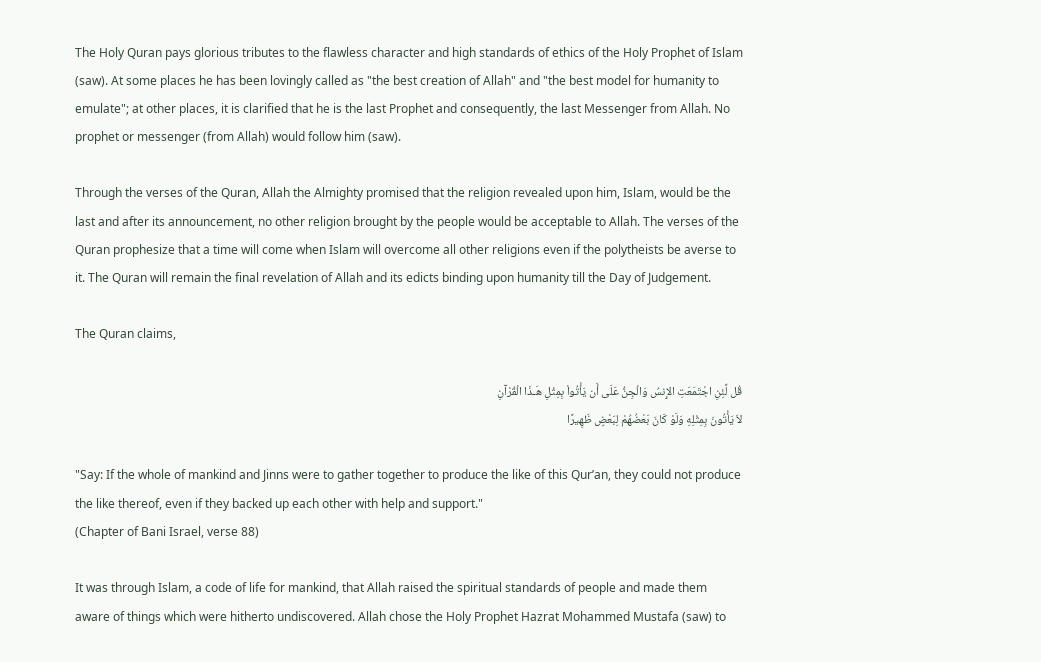The Holy Quran pays glorious tributes to the flawless character and high standards of ethics of the Holy Prophet of Islam (saw). At some places he has been lovingly called as "the best creation of Allah" and "the best model for humanity to emulate"; at other places, it is clarified that he is the last Prophet and consequently, the last Messenger from Allah. No prophet or messenger (from Allah) would follow him (saw).

Through the verses of the Quran, Allah the Almighty promised that the religion revealed upon him, Islam, would be the last and after its announcement, no other religion brought by the people would be acceptable to Allah. The verses of the Quran prophesize that a time will come when Islam will overcome all other religions even if the polytheists be averse to it. The Quran will remain the final revelation of Allah and its edicts binding upon humanity till the Day of Judgement.

The Quran claims,

قُل لَّئِنِ اجْتَمَعَتِ الإِنسُ وَالْجِنُّ عَلَى أَن يَأْتُواْ بِمِثْلِ هَـذَا الْقُرْآنِ
لاَ يَأْتُونَ بِمِثْلِهِ وَلَوْ كَانَ بَعْضُهُمْ لِبَعْضٍ ظَهِيرًا

"Say: If the whole of mankind and Jinns were to gather together to produce the like of this Qur’an, they could not produce the like thereof, even if they backed up each other with help and support."
(Chapter of Bani Israel, verse 88)

It was through Islam, a code of life for mankind, that Allah raised the spiritual standards of people and made them aware of things which were hitherto undiscovered. Allah chose the Holy Prophet Hazrat Mohammed Mustafa (saw) to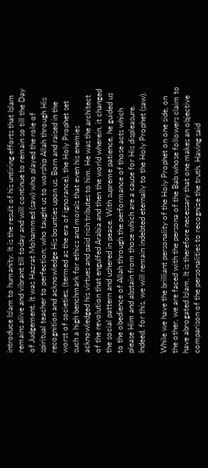introduce Islam to humanity. It is the result of his untiring efforts that Islam remains alive and vibrant till today and will continue to remain so till the Day of Judgement. It was Hazrat Mohammed (saw) who played the role of spiritual teacher to perfection; who taught us to worship Allah through His recognition and acknowledge His bounties upon us. Born and raised in the worst of societies, (termed as the era of ignorance), the Holy Prophet set such a high benchmark for ethics and morals that even his enemies acknowledged his virtues and paid rich tributes to him. He was the architect of the revolution that engulfed Arabia and then the world wherein, it changed the social pattern and ushered in peace. With supreme patience, he guided us to the obedience of Allah through the performance of those acts which please Him and abstain from those which are a cause for His displeasure. Indeed, for this, we will remain indebted eternally to the Holy Prophet (saw).

While we have the brilliant personality of the Holy Prophet on one side, on the other, we are faced with the persona of the Bab whose followers claim to have abrogated Islam. It is therefore necessary that one makes an objective comparison of the personalities to recognize the truth. Having said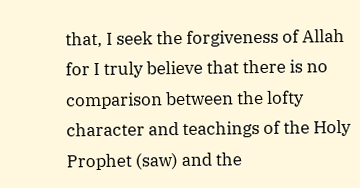that, I seek the forgiveness of Allah for I truly believe that there is no comparison between the lofty character and teachings of the Holy Prophet (saw) and the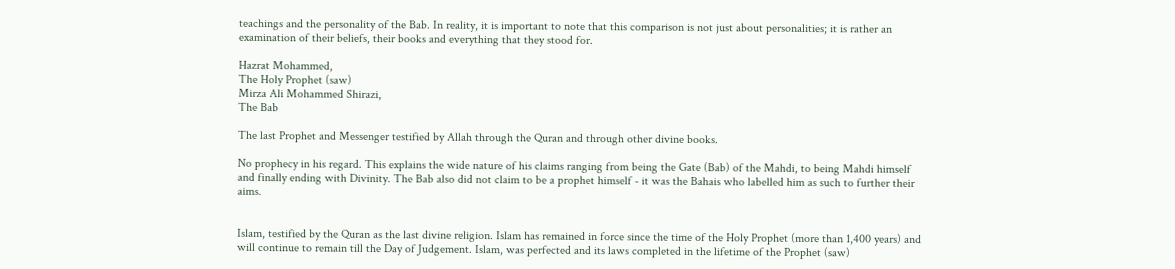teachings and the personality of the Bab. In reality, it is important to note that this comparison is not just about personalities; it is rather an examination of their beliefs, their books and everything that they stood for.

Hazrat Mohammed,
The Holy Prophet (saw)
Mirza Ali Mohammed Shirazi,
The Bab

The last Prophet and Messenger testified by Allah through the Quran and through other divine books.

No prophecy in his regard. This explains the wide nature of his claims ranging from being the Gate (Bab) of the Mahdi, to being Mahdi himself and finally ending with Divinity. The Bab also did not claim to be a prophet himself - it was the Bahais who labelled him as such to further their aims.


Islam, testified by the Quran as the last divine religion. Islam has remained in force since the time of the Holy Prophet (more than 1,400 years) and will continue to remain till the Day of Judgement. Islam, was perfected and its laws completed in the lifetime of the Prophet (saw)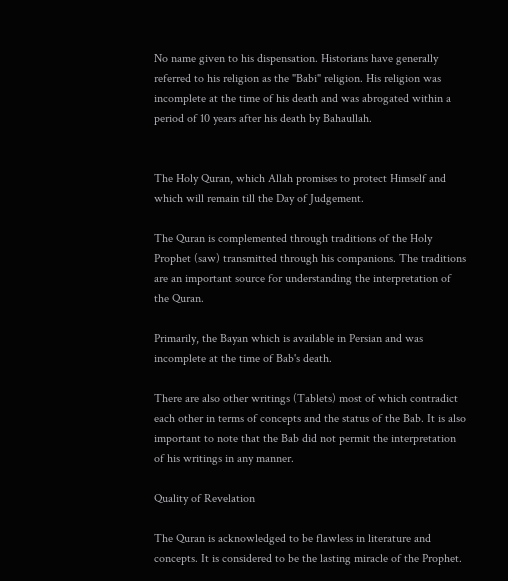No name given to his dispensation. Historians have generally referred to his religion as the "Babi" religion. His religion was incomplete at the time of his death and was abrogated within a period of 10 years after his death by Bahaullah.


The Holy Quran, which Allah promises to protect Himself and which will remain till the Day of Judgement.

The Quran is complemented through traditions of the Holy Prophet (saw) transmitted through his companions. The traditions are an important source for understanding the interpretation of the Quran.

Primarily, the Bayan which is available in Persian and was incomplete at the time of Bab's death.

There are also other writings (Tablets) most of which contradict each other in terms of concepts and the status of the Bab. It is also important to note that the Bab did not permit the interpretation of his writings in any manner.

Quality of Revelation

The Quran is acknowledged to be flawless in literature and concepts. It is considered to be the lasting miracle of the Prophet.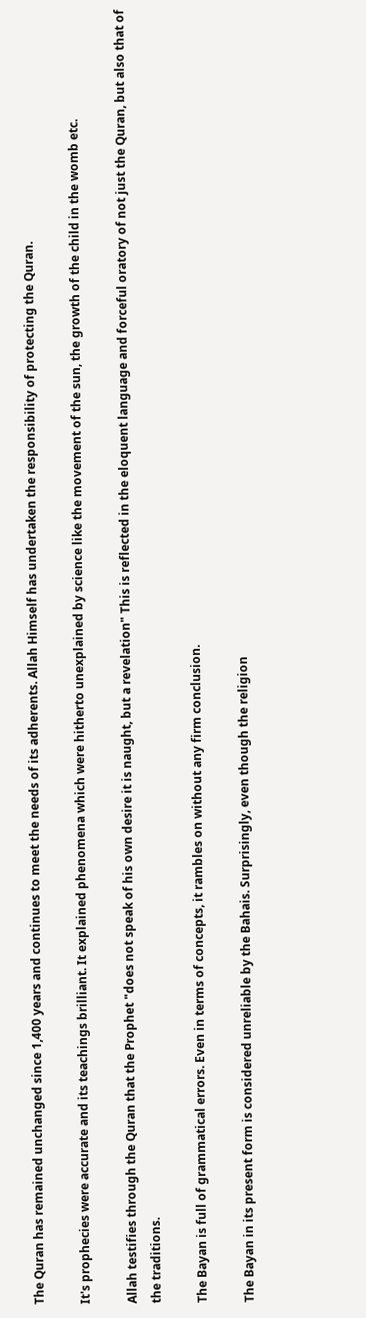The Quran has remained unchanged since 1,400 years and continues to meet the needs of its adherents. Allah Himself has undertaken the responsibility of protecting the Quran.

It's prophecies were accurate and its teachings brilliant. It explained phenomena which were hitherto unexplained by science like the movement of the sun, the growth of the child in the womb etc.

Allah testifies through the Quran that the Prophet "does not speak of his own desire it is naught, but a revelation" This is reflected in the eloquent language and forceful oratory of not just the Quran, but also that of the traditions.

The Bayan is full of grammatical errors. Even in terms of concepts, it rambles on without any firm conclusion.

The Bayan in its present form is considered unreliable by the Bahais. Surprisingly, even though the religion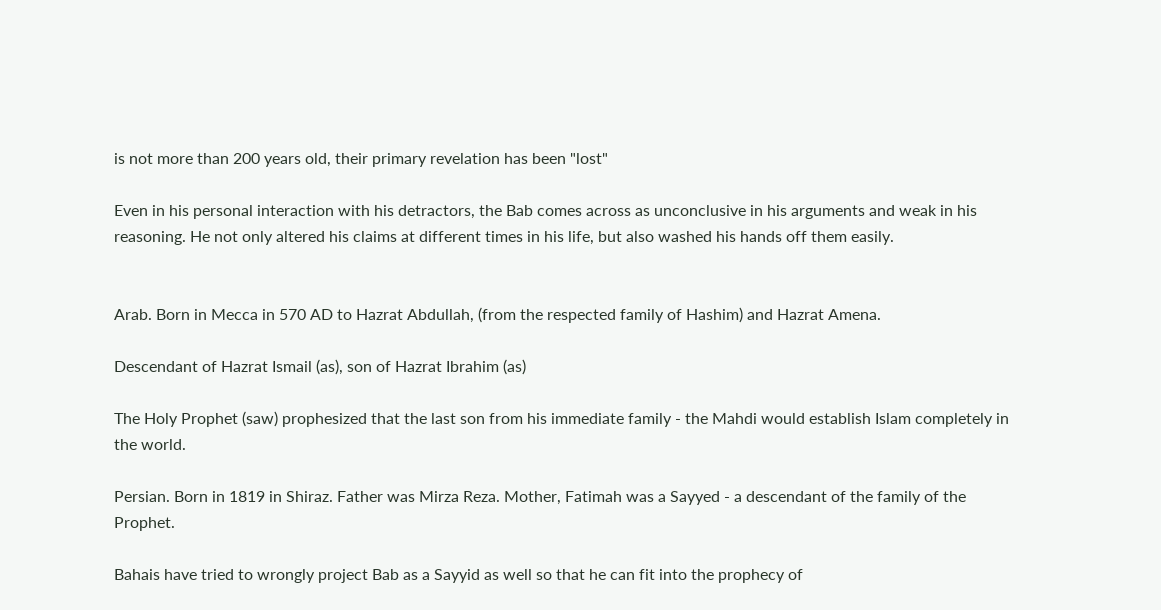is not more than 200 years old, their primary revelation has been "lost"

Even in his personal interaction with his detractors, the Bab comes across as unconclusive in his arguments and weak in his reasoning. He not only altered his claims at different times in his life, but also washed his hands off them easily.


Arab. Born in Mecca in 570 AD to Hazrat Abdullah, (from the respected family of Hashim) and Hazrat Amena.

Descendant of Hazrat Ismail (as), son of Hazrat Ibrahim (as)

The Holy Prophet (saw) prophesized that the last son from his immediate family - the Mahdi would establish Islam completely in the world.

Persian. Born in 1819 in Shiraz. Father was Mirza Reza. Mother, Fatimah was a Sayyed - a descendant of the family of the Prophet.

Bahais have tried to wrongly project Bab as a Sayyid as well so that he can fit into the prophecy of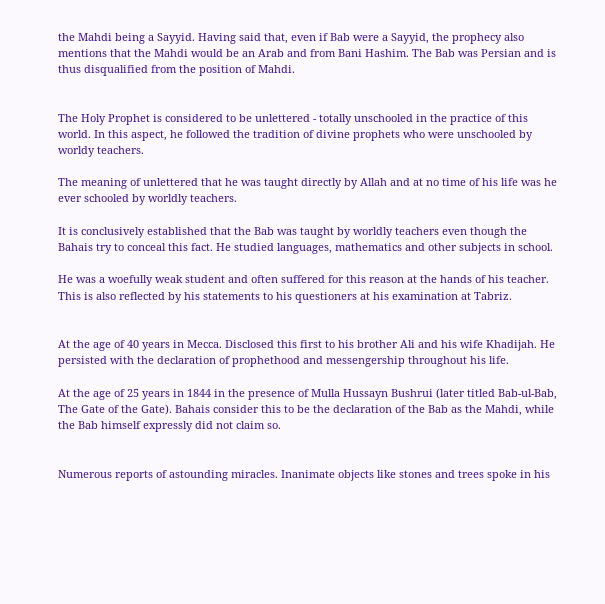the Mahdi being a Sayyid. Having said that, even if Bab were a Sayyid, the prophecy also mentions that the Mahdi would be an Arab and from Bani Hashim. The Bab was Persian and is thus disqualified from the position of Mahdi.


The Holy Prophet is considered to be unlettered - totally unschooled in the practice of this world. In this aspect, he followed the tradition of divine prophets who were unschooled by worldy teachers.

The meaning of unlettered that he was taught directly by Allah and at no time of his life was he ever schooled by worldly teachers.

It is conclusively established that the Bab was taught by worldly teachers even though the Bahais try to conceal this fact. He studied languages, mathematics and other subjects in school.

He was a woefully weak student and often suffered for this reason at the hands of his teacher. This is also reflected by his statements to his questioners at his examination at Tabriz.


At the age of 40 years in Mecca. Disclosed this first to his brother Ali and his wife Khadijah. He persisted with the declaration of prophethood and messengership throughout his life.

At the age of 25 years in 1844 in the presence of Mulla Hussayn Bushrui (later titled Bab-ul-Bab, The Gate of the Gate). Bahais consider this to be the declaration of the Bab as the Mahdi, while the Bab himself expressly did not claim so.


Numerous reports of astounding miracles. Inanimate objects like stones and trees spoke in his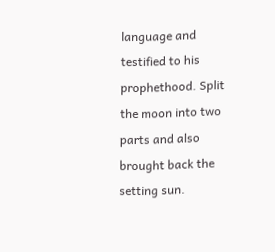language and testified to his prophethood. Split the moon into two parts and also brought back the setting sun.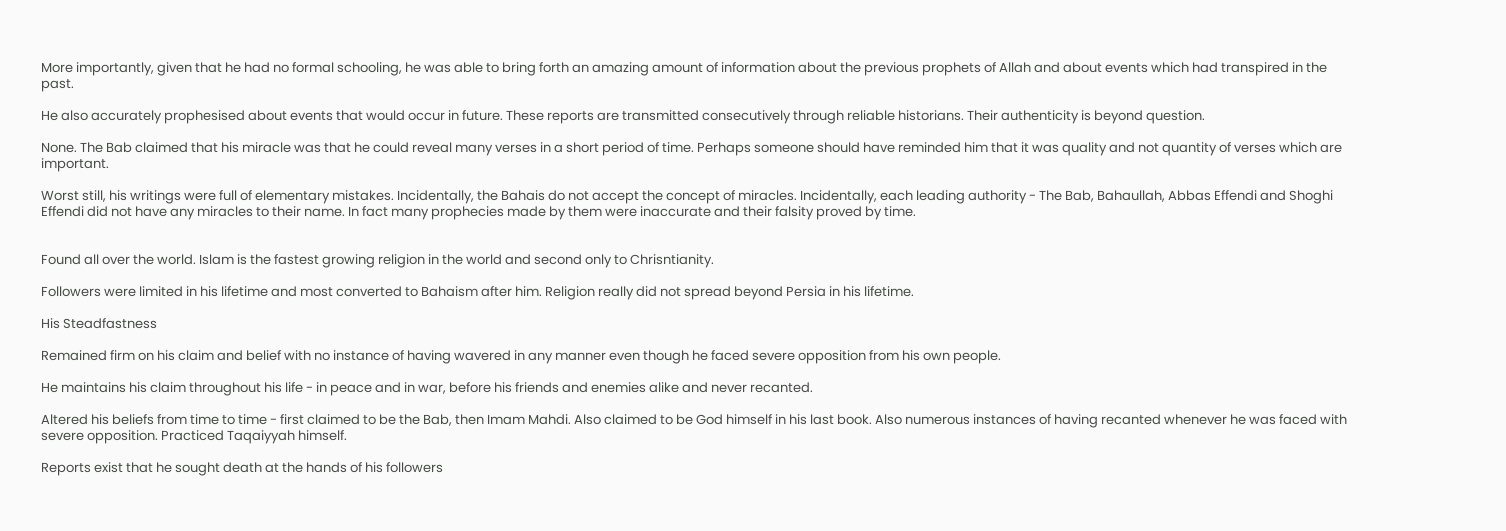More importantly, given that he had no formal schooling, he was able to bring forth an amazing amount of information about the previous prophets of Allah and about events which had transpired in the past.

He also accurately prophesised about events that would occur in future. These reports are transmitted consecutively through reliable historians. Their authenticity is beyond question.

None. The Bab claimed that his miracle was that he could reveal many verses in a short period of time. Perhaps someone should have reminded him that it was quality and not quantity of verses which are important.

Worst still, his writings were full of elementary mistakes. Incidentally, the Bahais do not accept the concept of miracles. Incidentally, each leading authority - The Bab, Bahaullah, Abbas Effendi and Shoghi Effendi did not have any miracles to their name. In fact many prophecies made by them were inaccurate and their falsity proved by time.


Found all over the world. Islam is the fastest growing religion in the world and second only to Chrisntianity.

Followers were limited in his lifetime and most converted to Bahaism after him. Religion really did not spread beyond Persia in his lifetime.

His Steadfastness

Remained firm on his claim and belief with no instance of having wavered in any manner even though he faced severe opposition from his own people.

He maintains his claim throughout his life - in peace and in war, before his friends and enemies alike and never recanted.

Altered his beliefs from time to time - first claimed to be the Bab, then Imam Mahdi. Also claimed to be God himself in his last book. Also numerous instances of having recanted whenever he was faced with severe opposition. Practiced Taqaiyyah himself.

Reports exist that he sought death at the hands of his followers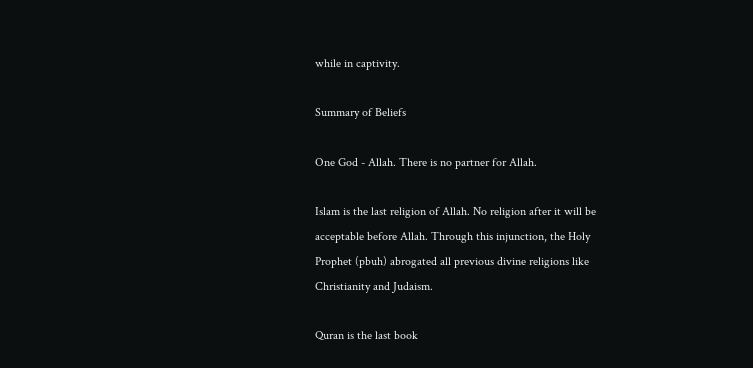while in captivity.

Summary of Beliefs

One God - Allah. There is no partner for Allah.

Islam is the last religion of Allah. No religion after it will be acceptable before Allah. Through this injunction, the Holy Prophet (pbuh) abrogated all previous divine religions like Christianity and Judaism.

Quran is the last book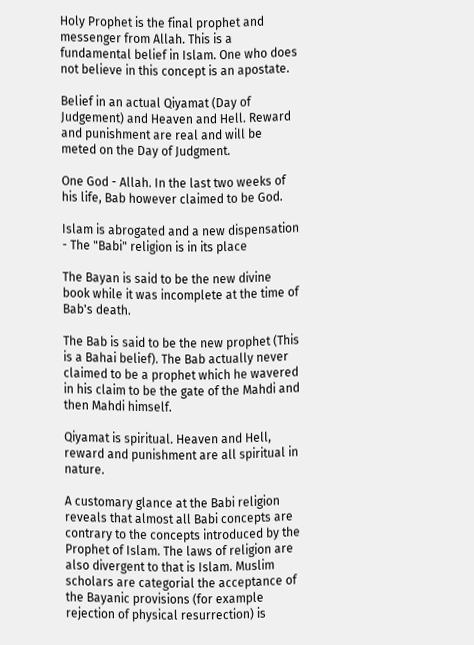Holy Prophet is the final prophet and messenger from Allah. This is a fundamental belief in Islam. One who does not believe in this concept is an apostate.

Belief in an actual Qiyamat (Day of Judgement) and Heaven and Hell. Reward and punishment are real and will be meted on the Day of Judgment.

One God - Allah. In the last two weeks of his life, Bab however claimed to be God.

Islam is abrogated and a new dispensation - The "Babi" religion is in its place

The Bayan is said to be the new divine book while it was incomplete at the time of Bab's death.

The Bab is said to be the new prophet (This is a Bahai belief). The Bab actually never claimed to be a prophet which he wavered in his claim to be the gate of the Mahdi and then Mahdi himself.

Qiyamat is spiritual. Heaven and Hell, reward and punishment are all spiritual in nature.

A customary glance at the Babi religion reveals that almost all Babi concepts are contrary to the concepts introduced by the Prophet of Islam. The laws of religion are also divergent to that is Islam. Muslim scholars are categorial the acceptance of the Bayanic provisions (for example rejection of physical resurrection) is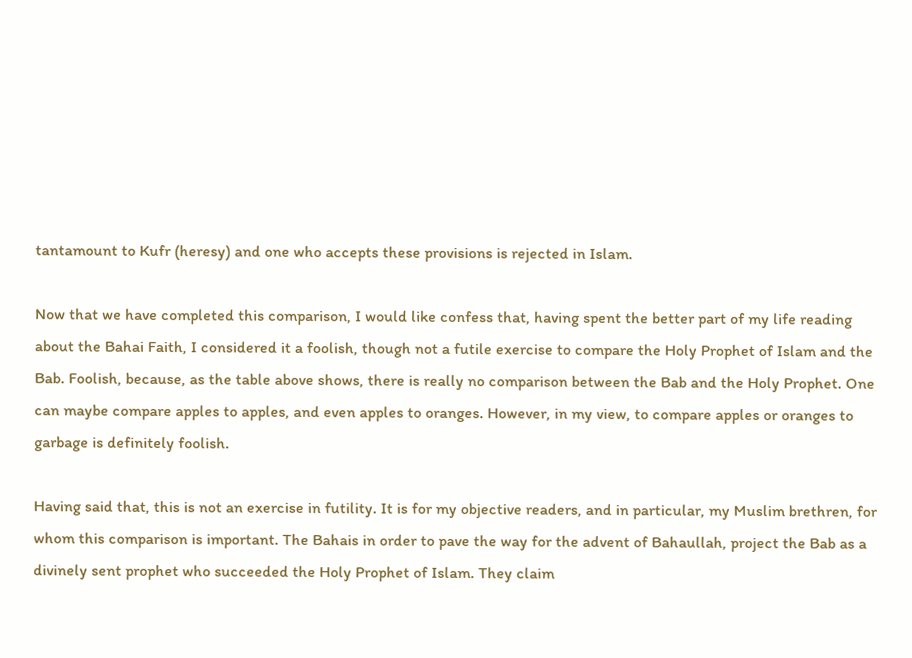tantamount to Kufr (heresy) and one who accepts these provisions is rejected in Islam.

Now that we have completed this comparison, I would like confess that, having spent the better part of my life reading about the Bahai Faith, I considered it a foolish, though not a futile exercise to compare the Holy Prophet of Islam and the Bab. Foolish, because, as the table above shows, there is really no comparison between the Bab and the Holy Prophet. One can maybe compare apples to apples, and even apples to oranges. However, in my view, to compare apples or oranges to garbage is definitely foolish.

Having said that, this is not an exercise in futility. It is for my objective readers, and in particular, my Muslim brethren, for whom this comparison is important. The Bahais in order to pave the way for the advent of Bahaullah, project the Bab as a divinely sent prophet who succeeded the Holy Prophet of Islam. They claim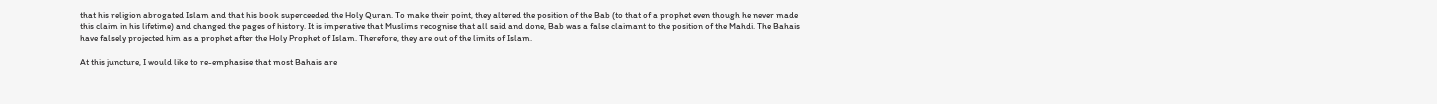that his religion abrogated Islam and that his book superceeded the Holy Quran. To make their point, they altered the position of the Bab (to that of a prophet even though he never made this claim in his lifetime) and changed the pages of history. It is imperative that Muslims recognise that all said and done, Bab was a false claimant to the position of the Mahdi. The Bahais have falsely projected him as a prophet after the Holy Prophet of Islam. Therefore, they are out of the limits of Islam.

At this juncture, I would like to re-emphasise that most Bahais are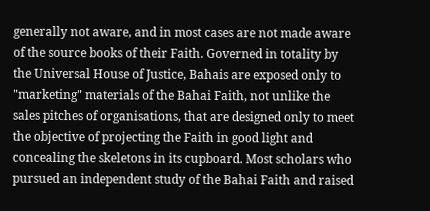generally not aware, and in most cases are not made aware of the source books of their Faith. Governed in totality by the Universal House of Justice, Bahais are exposed only to "marketing" materials of the Bahai Faith, not unlike the sales pitches of organisations, that are designed only to meet the objective of projecting the Faith in good light and concealing the skeletons in its cupboard. Most scholars who pursued an independent study of the Bahai Faith and raised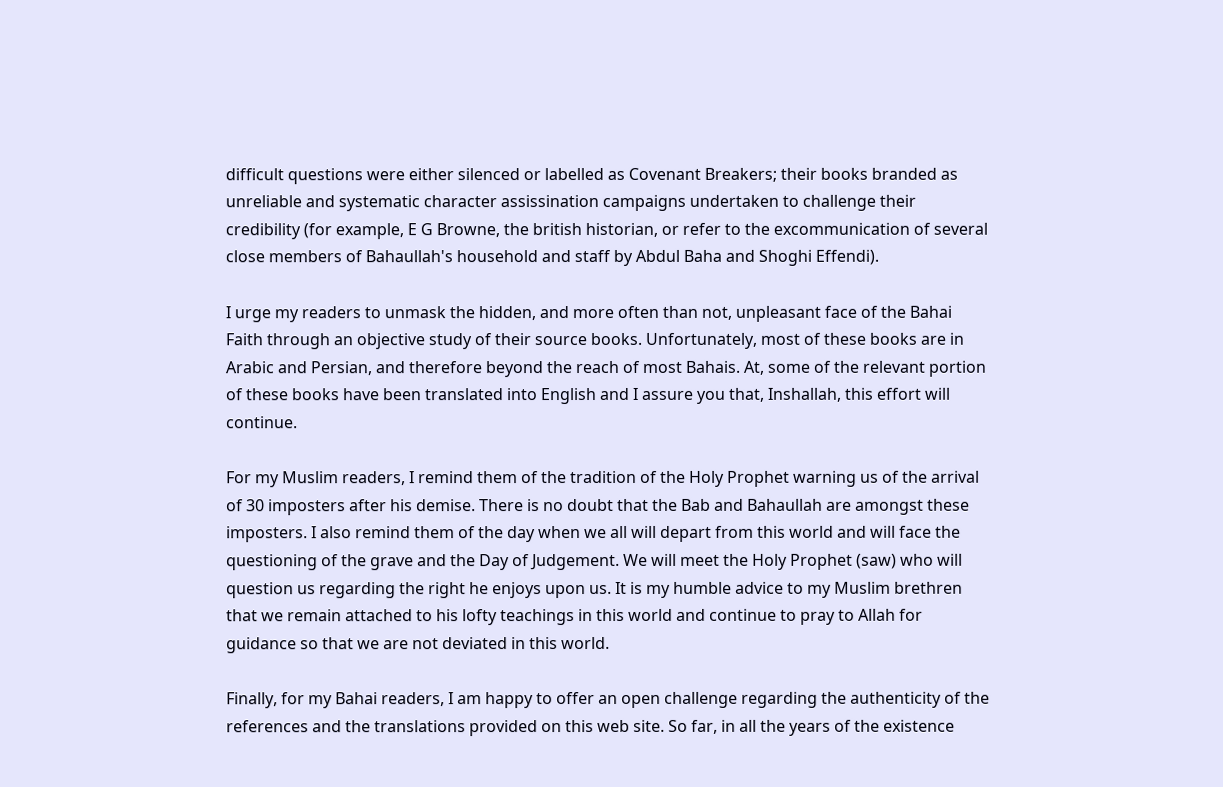difficult questions were either silenced or labelled as Covenant Breakers; their books branded as unreliable and systematic character assissination campaigns undertaken to challenge their credibility (for example, E G Browne, the british historian, or refer to the excommunication of several close members of Bahaullah's household and staff by Abdul Baha and Shoghi Effendi).

I urge my readers to unmask the hidden, and more often than not, unpleasant face of the Bahai Faith through an objective study of their source books. Unfortunately, most of these books are in Arabic and Persian, and therefore beyond the reach of most Bahais. At, some of the relevant portion of these books have been translated into English and I assure you that, Inshallah, this effort will continue.

For my Muslim readers, I remind them of the tradition of the Holy Prophet warning us of the arrival of 30 imposters after his demise. There is no doubt that the Bab and Bahaullah are amongst these imposters. I also remind them of the day when we all will depart from this world and will face the questioning of the grave and the Day of Judgement. We will meet the Holy Prophet (saw) who will question us regarding the right he enjoys upon us. It is my humble advice to my Muslim brethren that we remain attached to his lofty teachings in this world and continue to pray to Allah for guidance so that we are not deviated in this world.

Finally, for my Bahai readers, I am happy to offer an open challenge regarding the authenticity of the references and the translations provided on this web site. So far, in all the years of the existence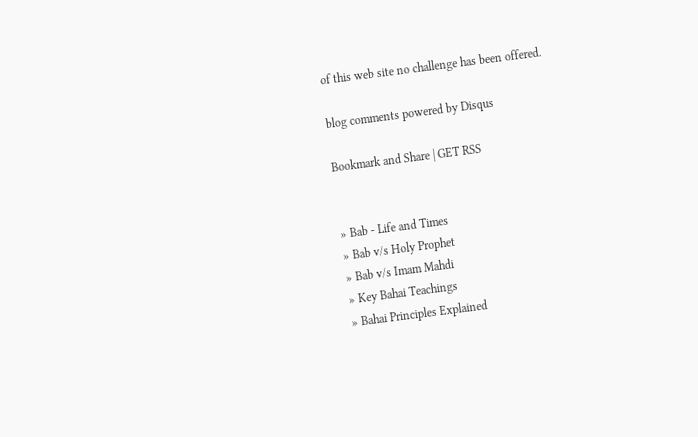of this web site no challenge has been offered.

blog comments powered by Disqus

Bookmark and Share | GET RSS


» Bab - Life and Times
» Bab v/s Holy Prophet
» Bab v/s Imam Mahdi
» Key Bahai Teachings
» Bahai Principles Explained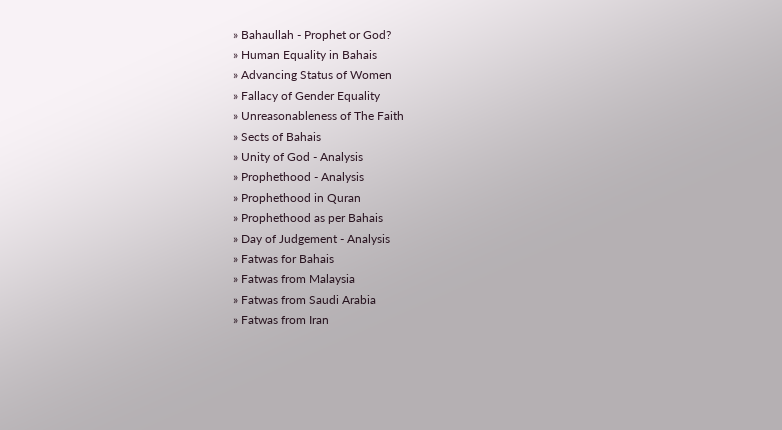» Bahaullah - Prophet or God?
» Human Equality in Bahais
» Advancing Status of Women
» Fallacy of Gender Equality
» Unreasonableness of The Faith
» Sects of Bahais
» Unity of God - Analysis
» Prophethood - Analysis
» Prophethood in Quran
» Prophethood as per Bahais
» Day of Judgement - Analysis
» Fatwas for Bahais
» Fatwas from Malaysia
» Fatwas from Saudi Arabia
» Fatwas from Iran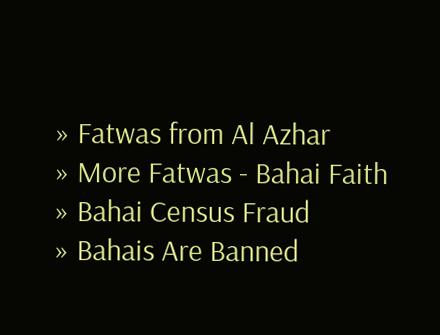» Fatwas from Al Azhar
» More Fatwas - Bahai Faith
» Bahai Census Fraud
» Bahais Are Banned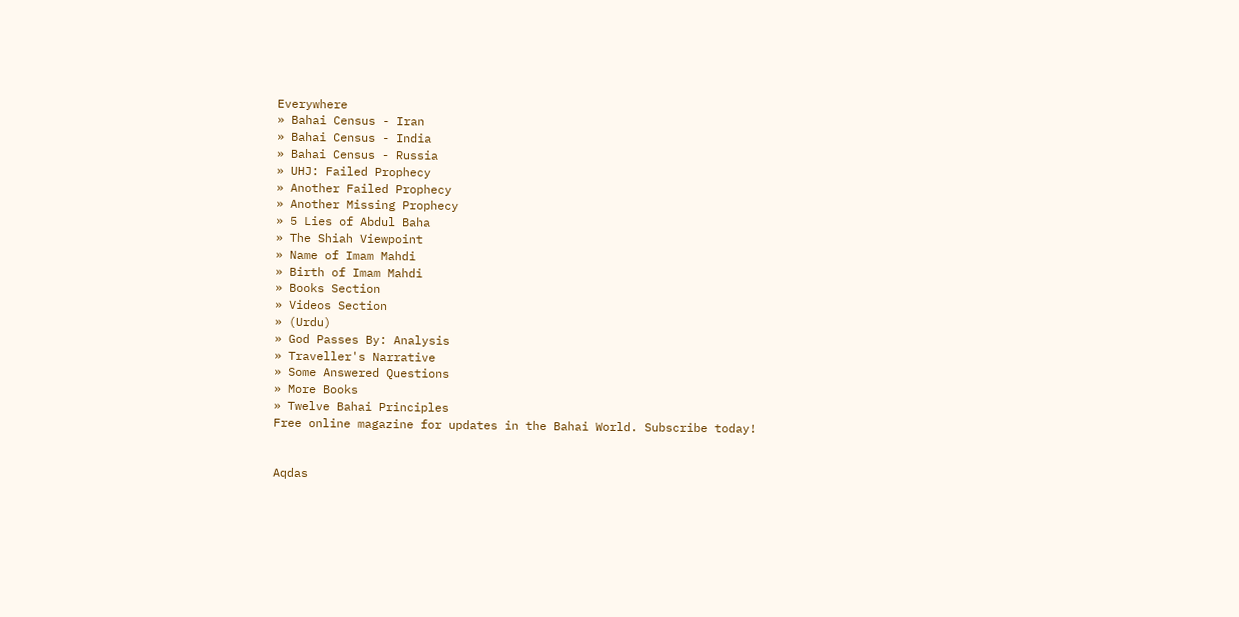Everywhere
» Bahai Census - Iran
» Bahai Census - India
» Bahai Census - Russia
» UHJ: Failed Prophecy
» Another Failed Prophecy
» Another Missing Prophecy
» 5 Lies of Abdul Baha
» The Shiah Viewpoint
» Name of Imam Mahdi
» Birth of Imam Mahdi
» Books Section
» Videos Section
» (Urdu)
» God Passes By: Analysis
» Traveller's Narrative
» Some Answered Questions
» More Books
» Twelve Bahai Principles
Free online magazine for updates in the Bahai World. Subscribe today!


Aqdas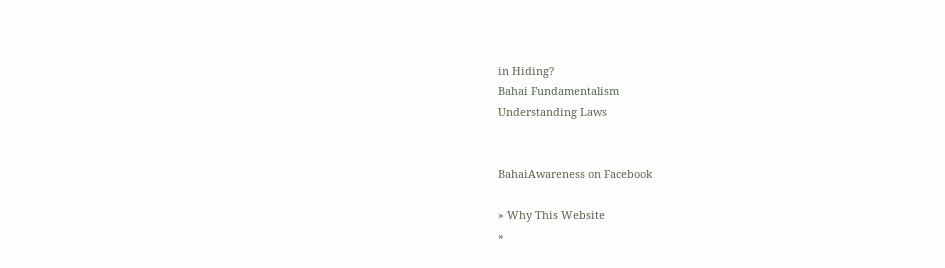in Hiding?
Bahai Fundamentalism
Understanding Laws


BahaiAwareness on Facebook

» Why This Website
»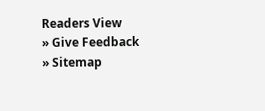Readers View
» Give Feedback
» Sitemap